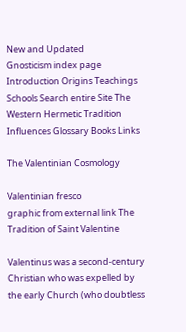New and Updated
Gnosticism index page Introduction Origins Teachings Schools Search entire Site The Western Hermetic Tradition
Influences Glossary Books Links

The Valentinian Cosmology

Valentinian fresco
graphic from external link The Tradition of Saint Valentine

Valentinus was a second-century Christian who was expelled by the early Church (who doubtless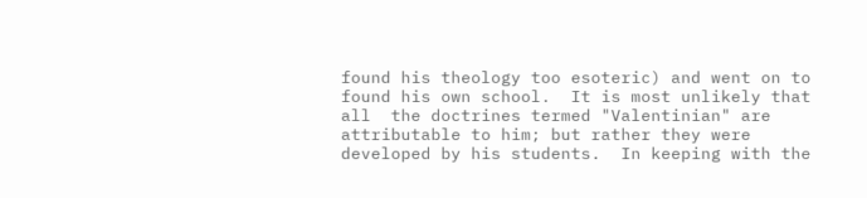found his theology too esoteric) and went on to found his own school.  It is most unlikely that all  the doctrines termed "Valentinian" are attributable to him; but rather they were developed by his students.  In keeping with the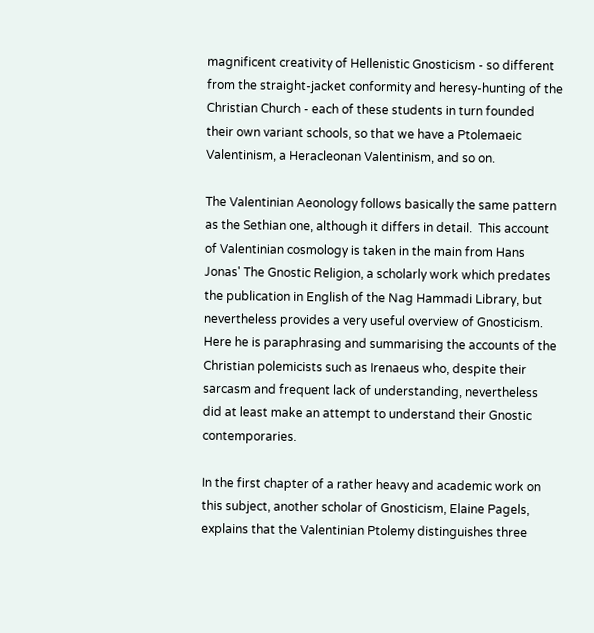magnificent creativity of Hellenistic Gnosticism - so different from the straight-jacket conformity and heresy-hunting of the Christian Church - each of these students in turn founded their own variant schools, so that we have a Ptolemaeic Valentinism, a Heracleonan Valentinism, and so on.

The Valentinian Aeonology follows basically the same pattern as the Sethian one, although it differs in detail.  This account of Valentinian cosmology is taken in the main from Hans Jonas' The Gnostic Religion, a scholarly work which predates the publication in English of the Nag Hammadi Library, but nevertheless provides a very useful overview of Gnosticism.  Here he is paraphrasing and summarising the accounts of the Christian polemicists such as Irenaeus who, despite their sarcasm and frequent lack of understanding, nevertheless did at least make an attempt to understand their Gnostic contemporaries.

In the first chapter of a rather heavy and academic work on this subject, another scholar of Gnosticism, Elaine Pagels, explains that the Valentinian Ptolemy distinguishes three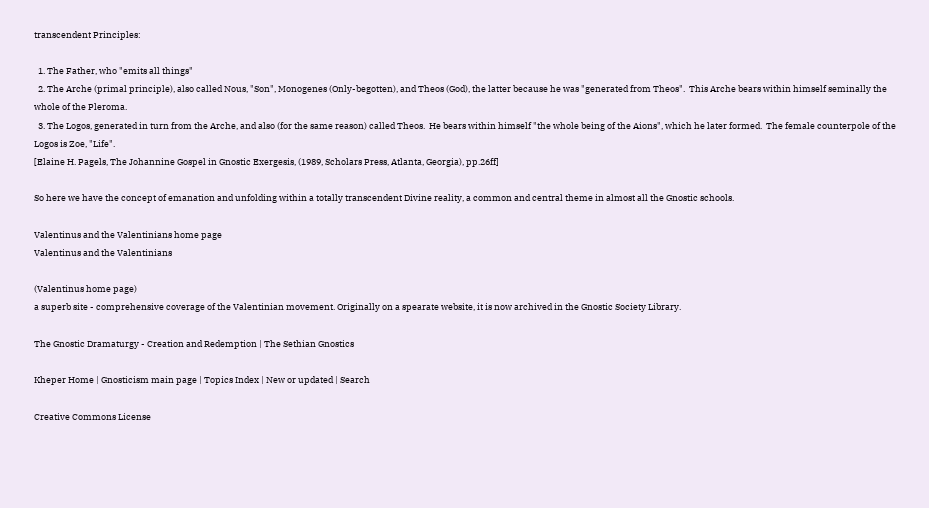transcendent Principles:

  1. The Father, who "emits all things"
  2. The Arche (primal principle), also called Nous, "Son", Monogenes (Only-begotten), and Theos (God), the latter because he was "generated from Theos".  This Arche bears within himself seminally the whole of the Pleroma.
  3. The Logos, generated in turn from the Arche, and also (for the same reason) called Theos.  He bears within himself "the whole being of the Aions", which he later formed.  The female counterpole of the Logos is Zoe, "Life".
[Elaine H. Pagels, The Johannine Gospel in Gnostic Exergesis, (1989, Scholars Press, Atlanta, Georgia), pp.26ff]

So here we have the concept of emanation and unfolding within a totally transcendent Divine reality, a common and central theme in almost all the Gnostic schools.

Valentinus and the Valentinians home page
Valentinus and the Valentinians

(Valentinus home page)
a superb site - comprehensive coverage of the Valentinian movement. Originally on a spearate website, it is now archived in the Gnostic Society Library.

The Gnostic Dramaturgy - Creation and Redemption | The Sethian Gnostics

Kheper Home | Gnosticism main page | Topics Index | New or updated | Search

Creative Commons License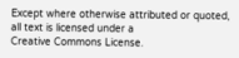Except where otherwise attributed or quoted, all text is licensed under a
Creative Commons License.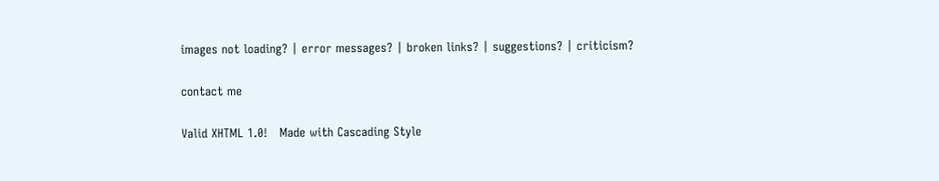images not loading? | error messages? | broken links? | suggestions? | criticism?

contact me

Valid XHTML 1.0!   Made with Cascading Style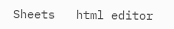Sheets   html editor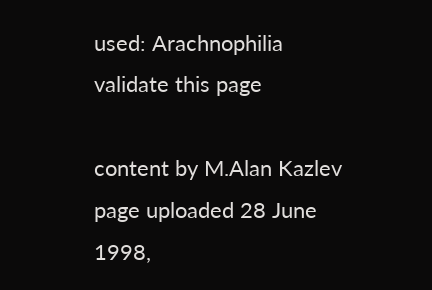used: Arachnophilia
validate this page

content by M.Alan Kazlev
page uploaded 28 June 1998,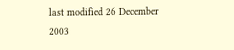last modified 26 December 2003